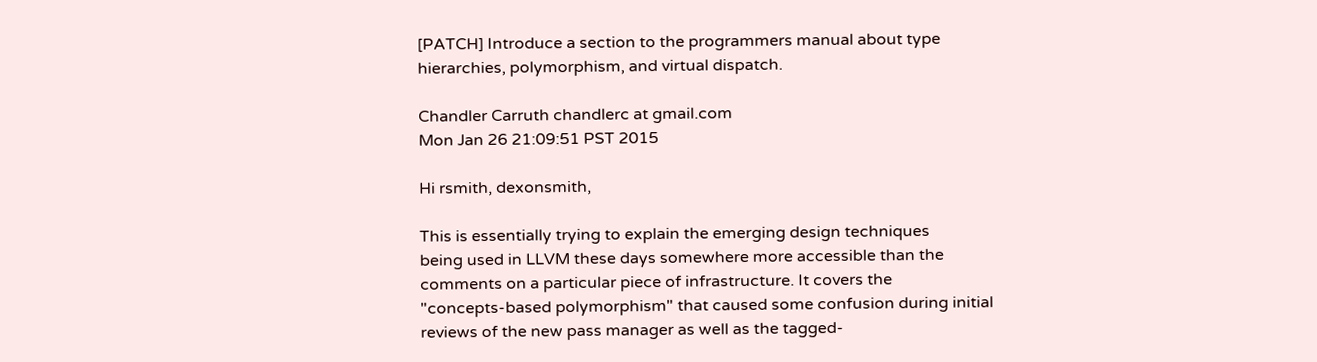[PATCH] Introduce a section to the programmers manual about type hierarchies, polymorphism, and virtual dispatch.

Chandler Carruth chandlerc at gmail.com
Mon Jan 26 21:09:51 PST 2015

Hi rsmith, dexonsmith,

This is essentially trying to explain the emerging design techniques
being used in LLVM these days somewhere more accessible than the
comments on a particular piece of infrastructure. It covers the
"concepts-based polymorphism" that caused some confusion during initial
reviews of the new pass manager as well as the tagged-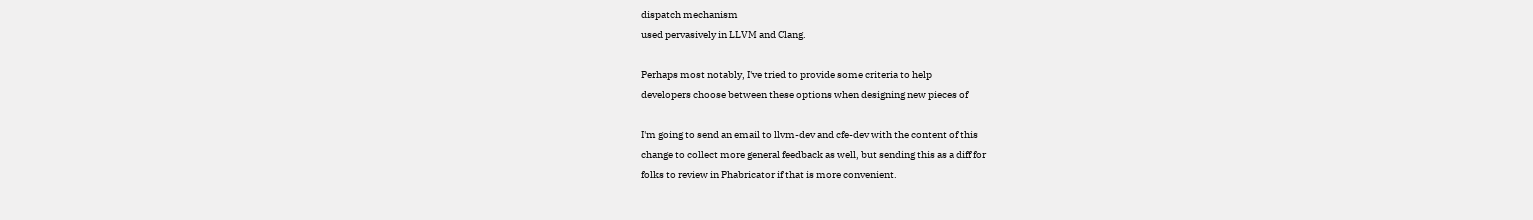dispatch mechanism
used pervasively in LLVM and Clang.

Perhaps most notably, I've tried to provide some criteria to help
developers choose between these options when designing new pieces of

I'm going to send an email to llvm-dev and cfe-dev with the content of this
change to collect more general feedback as well, but sending this as a diff for
folks to review in Phabricator if that is more convenient.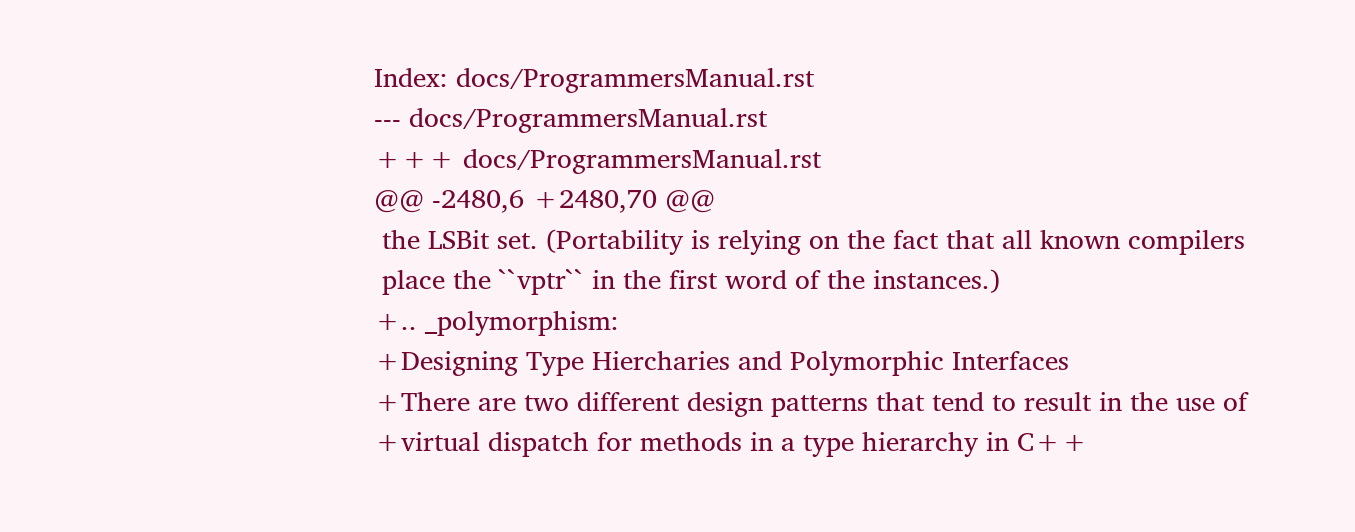Index: docs/ProgrammersManual.rst
--- docs/ProgrammersManual.rst
+++ docs/ProgrammersManual.rst
@@ -2480,6 +2480,70 @@
 the LSBit set. (Portability is relying on the fact that all known compilers
 place the ``vptr`` in the first word of the instances.)
+.. _polymorphism:
+Designing Type Hiercharies and Polymorphic Interfaces
+There are two different design patterns that tend to result in the use of
+virtual dispatch for methods in a type hierarchy in C++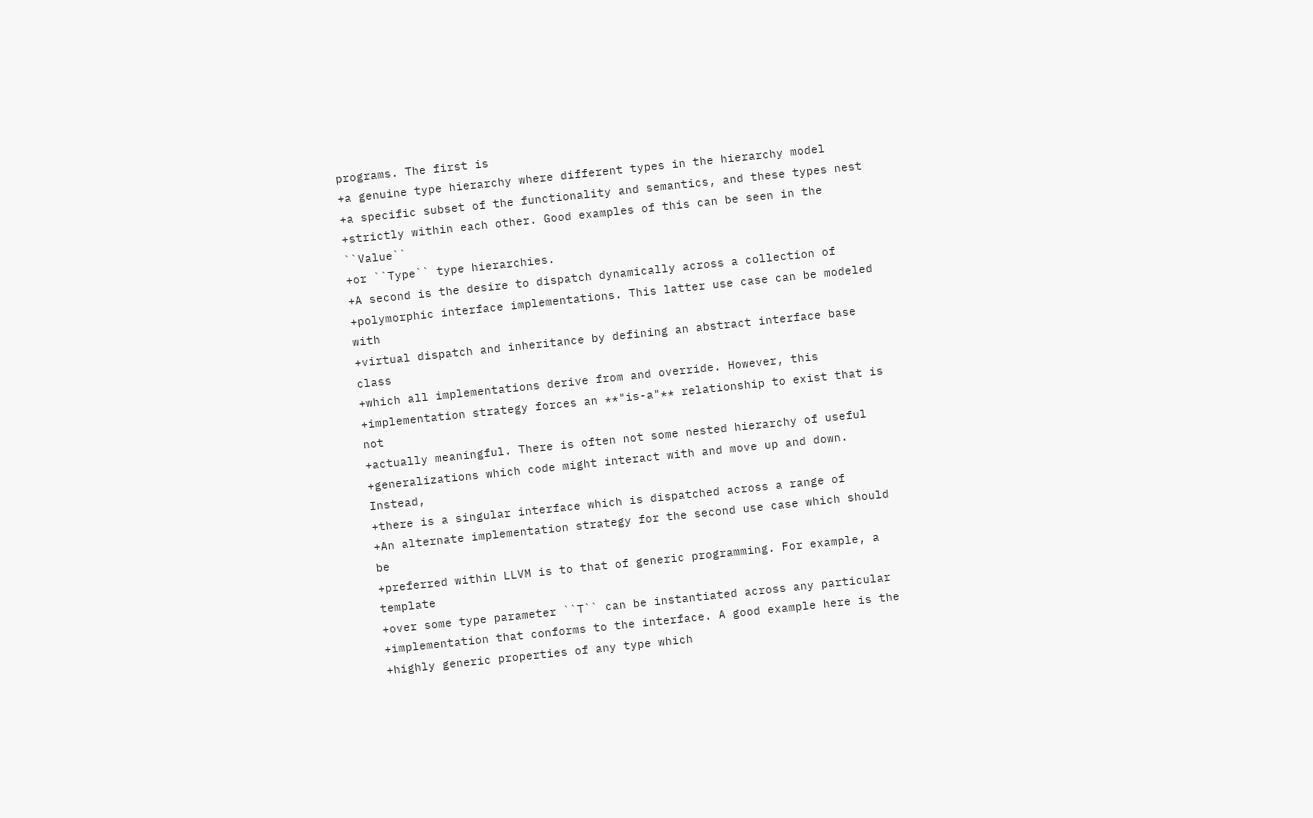programs. The first is
+a genuine type hierarchy where different types in the hierarchy model
+a specific subset of the functionality and semantics, and these types nest
+strictly within each other. Good examples of this can be seen in the ``Value``
+or ``Type`` type hierarchies.
+A second is the desire to dispatch dynamically across a collection of
+polymorphic interface implementations. This latter use case can be modeled with
+virtual dispatch and inheritance by defining an abstract interface base class
+which all implementations derive from and override. However, this
+implementation strategy forces an **"is-a"** relationship to exist that is not
+actually meaningful. There is often not some nested hierarchy of useful
+generalizations which code might interact with and move up and down. Instead,
+there is a singular interface which is dispatched across a range of
+An alternate implementation strategy for the second use case which should be
+preferred within LLVM is to that of generic programming. For example, a template
+over some type parameter ``T`` can be instantiated across any particular
+implementation that conforms to the interface. A good example here is the
+highly generic properties of any type which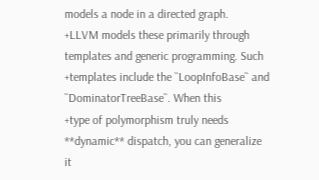models a node in a directed graph.
+LLVM models these primarily through templates and generic programming. Such
+templates include the ``LoopInfoBase`` and ``DominatorTreeBase``. When this
+type of polymorphism truly needs **dynamic** dispatch, you can generalize it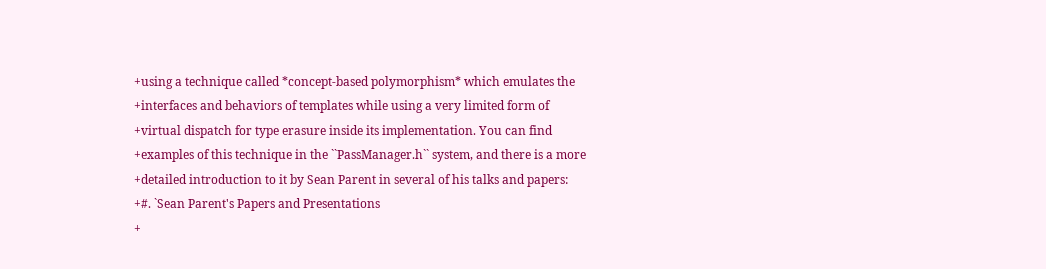+using a technique called *concept-based polymorphism* which emulates the
+interfaces and behaviors of templates while using a very limited form of
+virtual dispatch for type erasure inside its implementation. You can find
+examples of this technique in the ``PassManager.h`` system, and there is a more
+detailed introduction to it by Sean Parent in several of his talks and papers:
+#. `Sean Parent's Papers and Presentations
+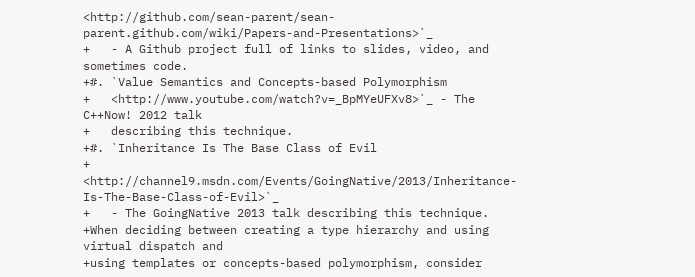<http://github.com/sean-parent/sean-parent.github.com/wiki/Papers-and-Presentations>`_
+   - A Github project full of links to slides, video, and sometimes code.
+#. `Value Semantics and Concepts-based Polymorphism
+   <http://www.youtube.com/watch?v=_BpMYeUFXv8>`_ - The C++Now! 2012 talk
+   describing this technique.
+#. `Inheritance Is The Base Class of Evil
+   <http://channel9.msdn.com/Events/GoingNative/2013/Inheritance-Is-The-Base-Class-of-Evil>`_
+   - The GoingNative 2013 talk describing this technique.
+When deciding between creating a type hierarchy and using virtual dispatch and
+using templates or concepts-based polymorphism, consider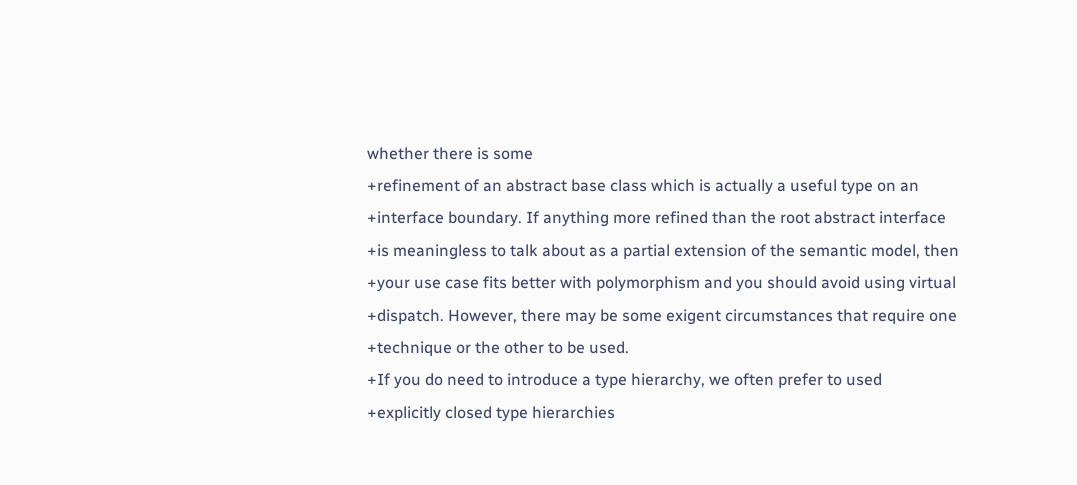whether there is some
+refinement of an abstract base class which is actually a useful type on an
+interface boundary. If anything more refined than the root abstract interface
+is meaningless to talk about as a partial extension of the semantic model, then
+your use case fits better with polymorphism and you should avoid using virtual
+dispatch. However, there may be some exigent circumstances that require one
+technique or the other to be used.
+If you do need to introduce a type hierarchy, we often prefer to used
+explicitly closed type hierarchies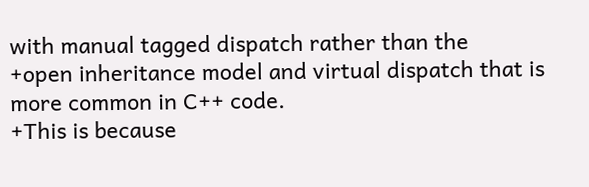with manual tagged dispatch rather than the
+open inheritance model and virtual dispatch that is more common in C++ code.
+This is because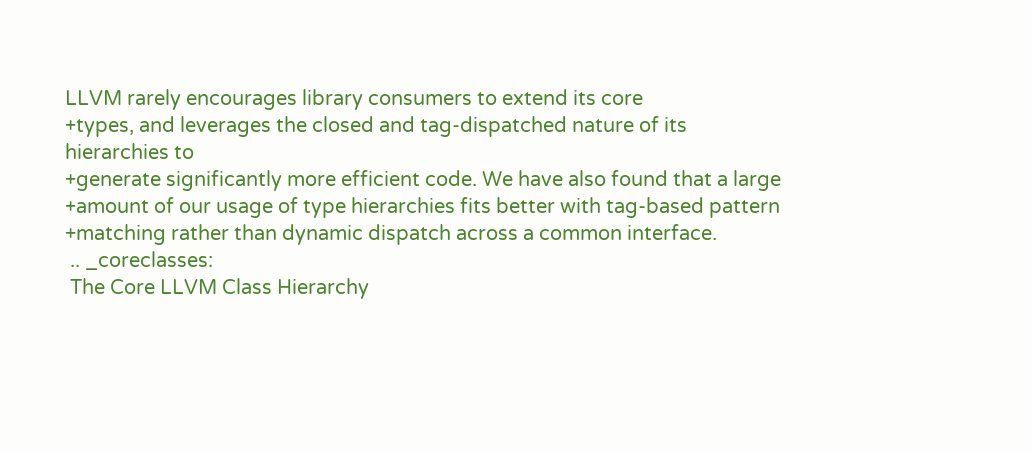LLVM rarely encourages library consumers to extend its core
+types, and leverages the closed and tag-dispatched nature of its hierarchies to
+generate significantly more efficient code. We have also found that a large
+amount of our usage of type hierarchies fits better with tag-based pattern
+matching rather than dynamic dispatch across a common interface.
 .. _coreclasses:
 The Core LLVM Class Hierarchy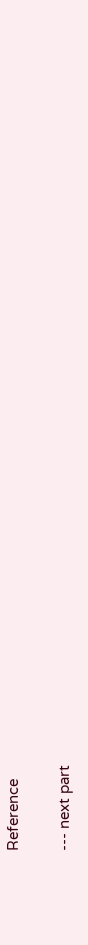Reference

--- next part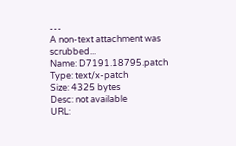---
A non-text attachment was scrubbed...
Name: D7191.18795.patch
Type: text/x-patch
Size: 4325 bytes
Desc: not available
URL: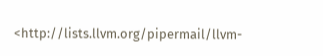<http://lists.llvm.org/pipermail/llvm-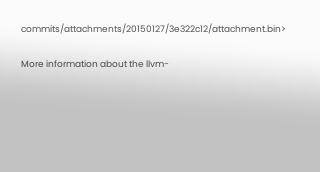commits/attachments/20150127/3e322c12/attachment.bin>

More information about the llvm-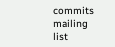commits mailing list